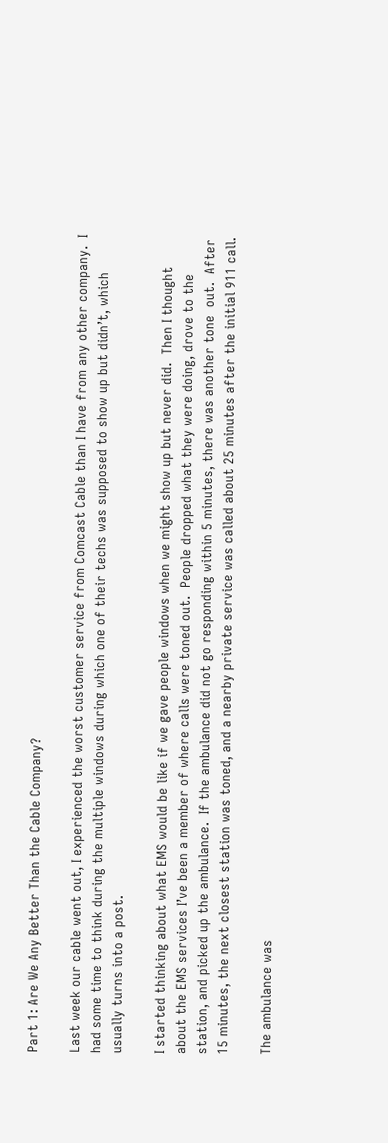Part 1: Are We Any Better Than the Cable Company?

Last week our cable went out, I experienced the worst customer service from Comcast Cable than I have from any other company.  I had some time to think during the multiple windows during which one of their techs was supposed to show up but didn’t, which usually turns into a post.

I started thinking about what EMS would be like if we gave people windows when we might show up but never did.  Then I thought about the EMS services I’ve been a member of where calls were toned out.  People dropped what they were doing, drove to the station, and picked up the ambulance.  If the ambulance did not go responding within 5 minutes, there was another tone  out.  After 15 minutes, the next closest station was toned, and a nearby private service was called about 25 minutes after the initial 911 call.

The ambulance was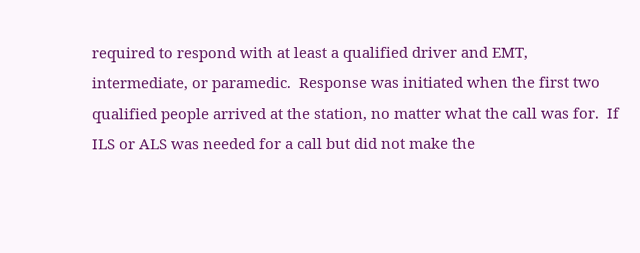required to respond with at least a qualified driver and EMT, intermediate, or paramedic.  Response was initiated when the first two qualified people arrived at the station, no matter what the call was for.  If ILS or ALS was needed for a call but did not make the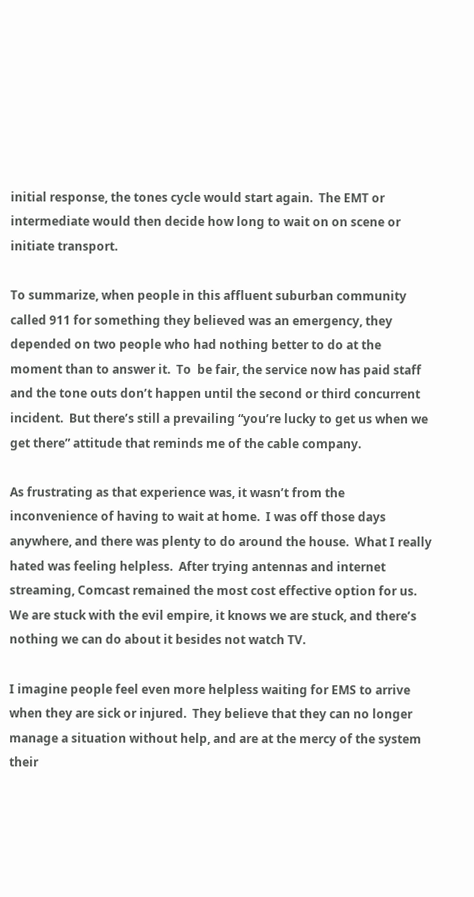initial response, the tones cycle would start again.  The EMT or intermediate would then decide how long to wait on on scene or initiate transport.

To summarize, when people in this affluent suburban community called 911 for something they believed was an emergency, they depended on two people who had nothing better to do at the moment than to answer it.  To  be fair, the service now has paid staff and the tone outs don’t happen until the second or third concurrent incident.  But there’s still a prevailing “you’re lucky to get us when we get there” attitude that reminds me of the cable company.

As frustrating as that experience was, it wasn’t from the inconvenience of having to wait at home.  I was off those days anywhere, and there was plenty to do around the house.  What I really hated was feeling helpless.  After trying antennas and internet streaming, Comcast remained the most cost effective option for us.  We are stuck with the evil empire, it knows we are stuck, and there’s nothing we can do about it besides not watch TV.

I imagine people feel even more helpless waiting for EMS to arrive when they are sick or injured.  They believe that they can no longer manage a situation without help, and are at the mercy of the system their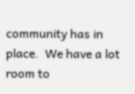community has in place.  We have a lot room to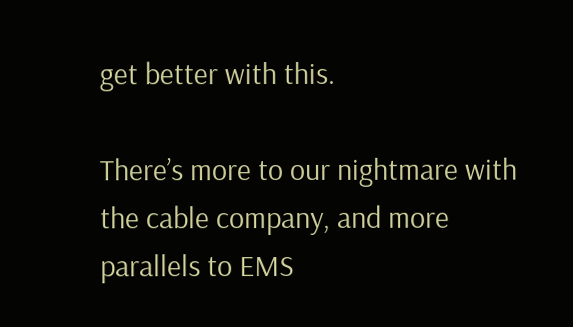get better with this.

There’s more to our nightmare with the cable company, and more parallels to EMS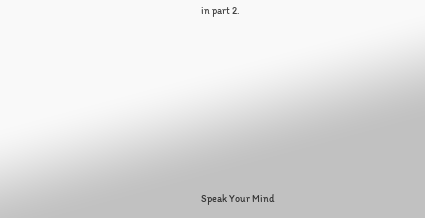in part 2.








Speak Your Mind